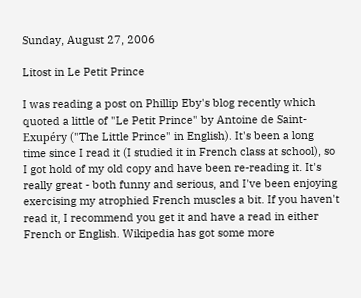Sunday, August 27, 2006

Litost in Le Petit Prince

I was reading a post on Phillip Eby's blog recently which quoted a little of "Le Petit Prince" by Antoine de Saint-Exupéry ("The Little Prince" in English). It's been a long time since I read it (I studied it in French class at school), so I got hold of my old copy and have been re-reading it. It's really great - both funny and serious, and I've been enjoying exercising my atrophied French muscles a bit. If you haven't read it, I recommend you get it and have a read in either French or English. Wikipedia has got some more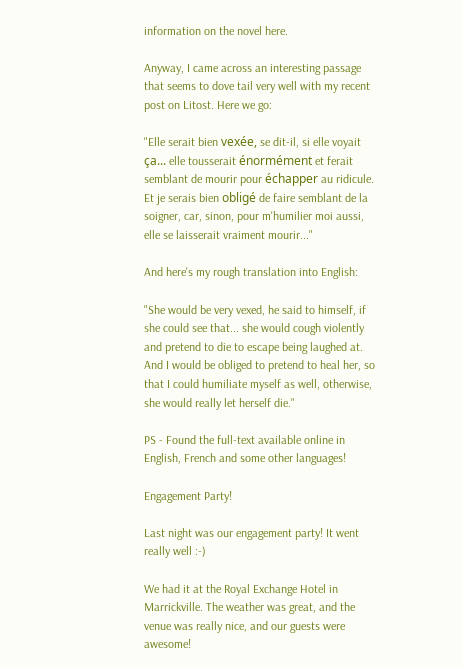information on the novel here.

Anyway, I came across an interesting passage that seems to dove tail very well with my recent post on Litost. Here we go:

"Elle serait bien vexée, se dit-il, si elle voyait ça... elle tousserait énormément et ferait semblant de mourir pour échapper au ridicule. Et je serais bien obligé de faire semblant de la soigner, car, sinon, pour m'humilier moi aussi, elle se laisserait vraiment mourir..."

And here's my rough translation into English:

"She would be very vexed, he said to himself, if she could see that... she would cough violently and pretend to die to escape being laughed at. And I would be obliged to pretend to heal her, so that I could humiliate myself as well, otherwise, she would really let herself die."

PS - Found the full-text available online in English, French and some other languages!

Engagement Party!

Last night was our engagement party! It went really well :-)

We had it at the Royal Exchange Hotel in Marrickville. The weather was great, and the venue was really nice, and our guests were awesome!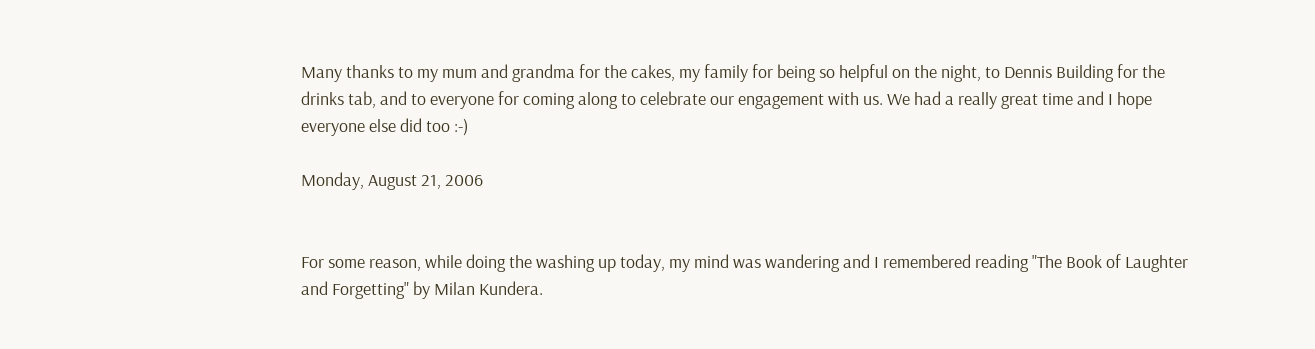Many thanks to my mum and grandma for the cakes, my family for being so helpful on the night, to Dennis Building for the drinks tab, and to everyone for coming along to celebrate our engagement with us. We had a really great time and I hope everyone else did too :-)

Monday, August 21, 2006


For some reason, while doing the washing up today, my mind was wandering and I remembered reading "The Book of Laughter and Forgetting" by Milan Kundera.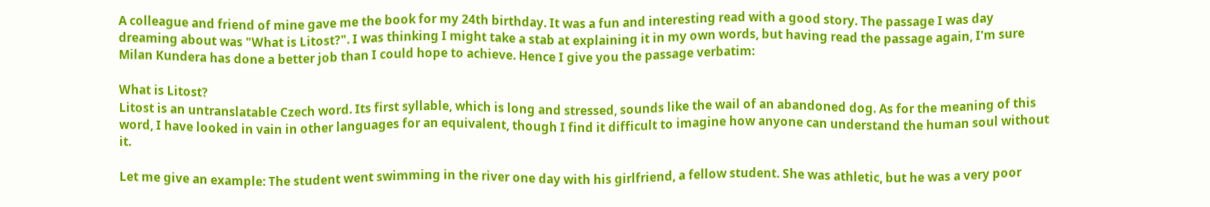A colleague and friend of mine gave me the book for my 24th birthday. It was a fun and interesting read with a good story. The passage I was day dreaming about was "What is Litost?". I was thinking I might take a stab at explaining it in my own words, but having read the passage again, I'm sure Milan Kundera has done a better job than I could hope to achieve. Hence I give you the passage verbatim:

What is Litost?
Litost is an untranslatable Czech word. Its first syllable, which is long and stressed, sounds like the wail of an abandoned dog. As for the meaning of this word, I have looked in vain in other languages for an equivalent, though I find it difficult to imagine how anyone can understand the human soul without it.

Let me give an example: The student went swimming in the river one day with his girlfriend, a fellow student. She was athletic, but he was a very poor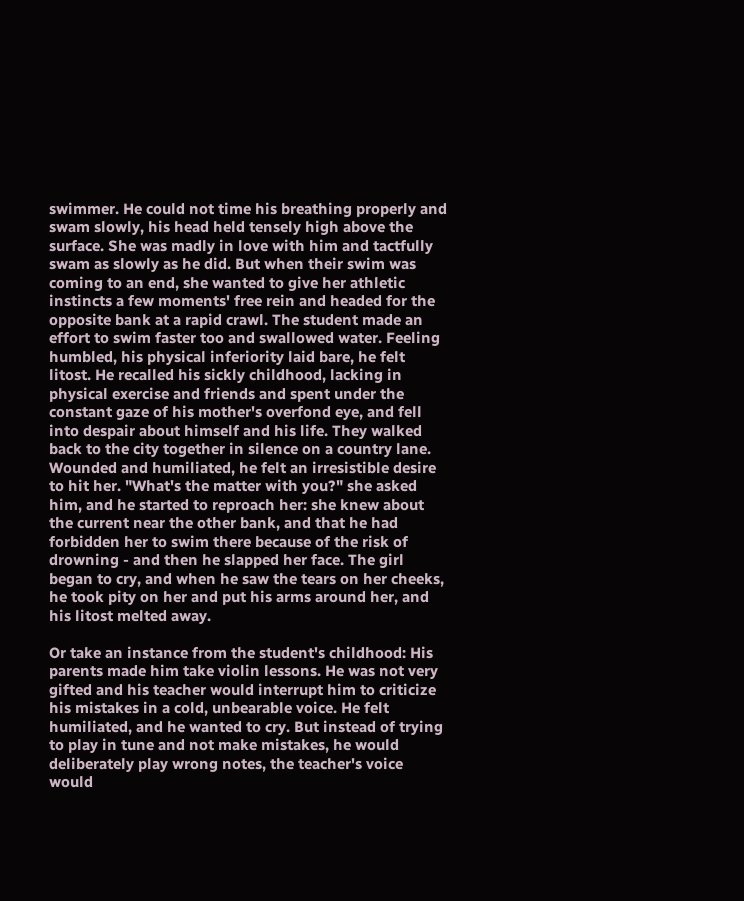swimmer. He could not time his breathing properly and swam slowly, his head held tensely high above the surface. She was madly in love with him and tactfully swam as slowly as he did. But when their swim was coming to an end, she wanted to give her athletic instincts a few moments' free rein and headed for the opposite bank at a rapid crawl. The student made an effort to swim faster too and swallowed water. Feeling humbled, his physical inferiority laid bare, he felt litost. He recalled his sickly childhood, lacking in physical exercise and friends and spent under the constant gaze of his mother's overfond eye, and fell into despair about himself and his life. They walked back to the city together in silence on a country lane. Wounded and humiliated, he felt an irresistible desire to hit her. "What's the matter with you?" she asked him, and he started to reproach her: she knew about the current near the other bank, and that he had forbidden her to swim there because of the risk of drowning - and then he slapped her face. The girl began to cry, and when he saw the tears on her cheeks, he took pity on her and put his arms around her, and his litost melted away.

Or take an instance from the student's childhood: His parents made him take violin lessons. He was not very gifted and his teacher would interrupt him to criticize his mistakes in a cold, unbearable voice. He felt humiliated, and he wanted to cry. But instead of trying to play in tune and not make mistakes, he would deliberately play wrong notes, the teacher's voice would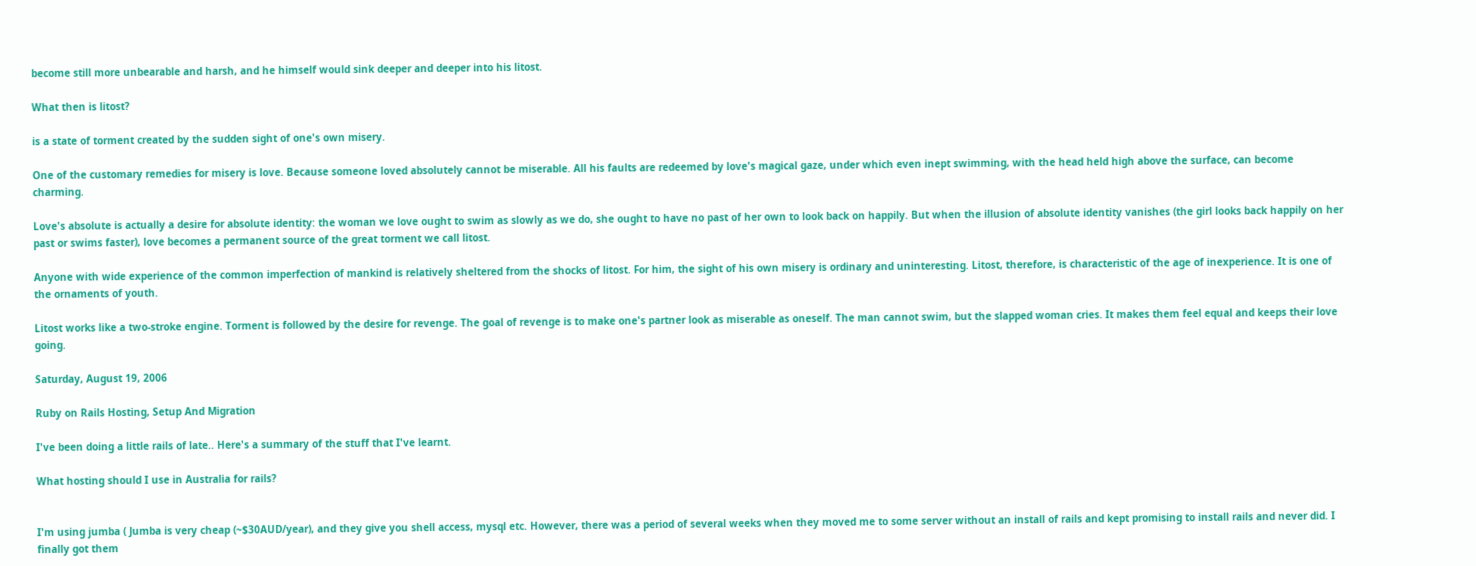become still more unbearable and harsh, and he himself would sink deeper and deeper into his litost.

What then is litost?

is a state of torment created by the sudden sight of one's own misery.

One of the customary remedies for misery is love. Because someone loved absolutely cannot be miserable. All his faults are redeemed by love's magical gaze, under which even inept swimming, with the head held high above the surface, can become charming.

Love's absolute is actually a desire for absolute identity: the woman we love ought to swim as slowly as we do, she ought to have no past of her own to look back on happily. But when the illusion of absolute identity vanishes (the girl looks back happily on her past or swims faster), love becomes a permanent source of the great torment we call litost.

Anyone with wide experience of the common imperfection of mankind is relatively sheltered from the shocks of litost. For him, the sight of his own misery is ordinary and uninteresting. Litost, therefore, is characteristic of the age of inexperience. It is one of the ornaments of youth.

Litost works like a two-stroke engine. Torment is followed by the desire for revenge. The goal of revenge is to make one's partner look as miserable as oneself. The man cannot swim, but the slapped woman cries. It makes them feel equal and keeps their love going.

Saturday, August 19, 2006

Ruby on Rails Hosting, Setup And Migration

I've been doing a little rails of late.. Here's a summary of the stuff that I've learnt.

What hosting should I use in Australia for rails?


I'm using jumba ( Jumba is very cheap (~$30AUD/year), and they give you shell access, mysql etc. However, there was a period of several weeks when they moved me to some server without an install of rails and kept promising to install rails and never did. I finally got them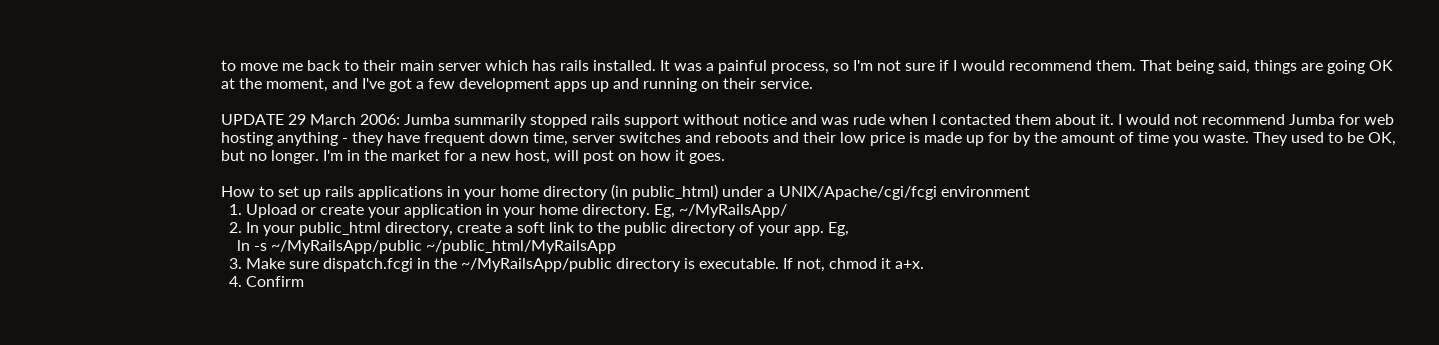to move me back to their main server which has rails installed. It was a painful process, so I'm not sure if I would recommend them. That being said, things are going OK at the moment, and I've got a few development apps up and running on their service.

UPDATE 29 March 2006: Jumba summarily stopped rails support without notice and was rude when I contacted them about it. I would not recommend Jumba for web hosting anything - they have frequent down time, server switches and reboots and their low price is made up for by the amount of time you waste. They used to be OK, but no longer. I'm in the market for a new host, will post on how it goes.

How to set up rails applications in your home directory (in public_html) under a UNIX/Apache/cgi/fcgi environment
  1. Upload or create your application in your home directory. Eg, ~/MyRailsApp/
  2. In your public_html directory, create a soft link to the public directory of your app. Eg,
    ln -s ~/MyRailsApp/public ~/public_html/MyRailsApp
  3. Make sure dispatch.fcgi in the ~/MyRailsApp/public directory is executable. If not, chmod it a+x.
  4. Confirm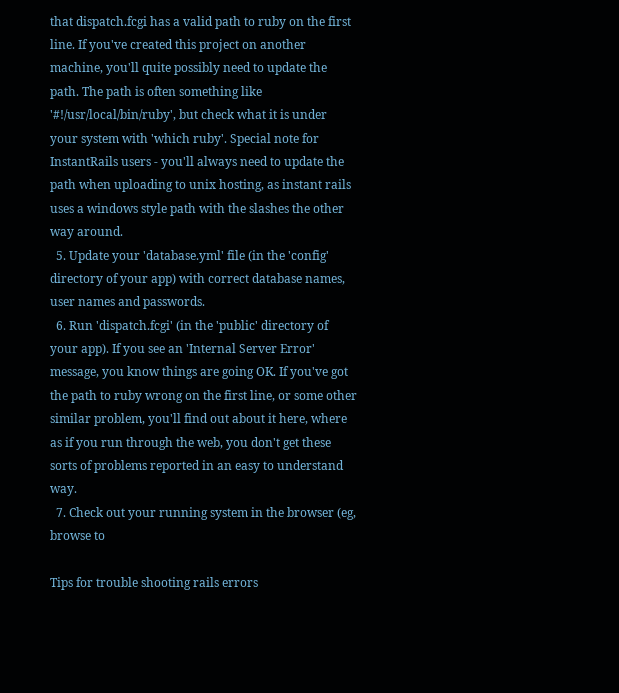that dispatch.fcgi has a valid path to ruby on the first line. If you've created this project on another machine, you'll quite possibly need to update the path. The path is often something like '#!/usr/local/bin/ruby', but check what it is under your system with 'which ruby'. Special note for InstantRails users - you'll always need to update the path when uploading to unix hosting, as instant rails uses a windows style path with the slashes the other way around.
  5. Update your 'database.yml' file (in the 'config' directory of your app) with correct database names, user names and passwords.
  6. Run 'dispatch.fcgi' (in the 'public' directory of your app). If you see an 'Internal Server Error' message, you know things are going OK. If you've got the path to ruby wrong on the first line, or some other similar problem, you'll find out about it here, where as if you run through the web, you don't get these sorts of problems reported in an easy to understand way.
  7. Check out your running system in the browser (eg, browse to

Tips for trouble shooting rails errors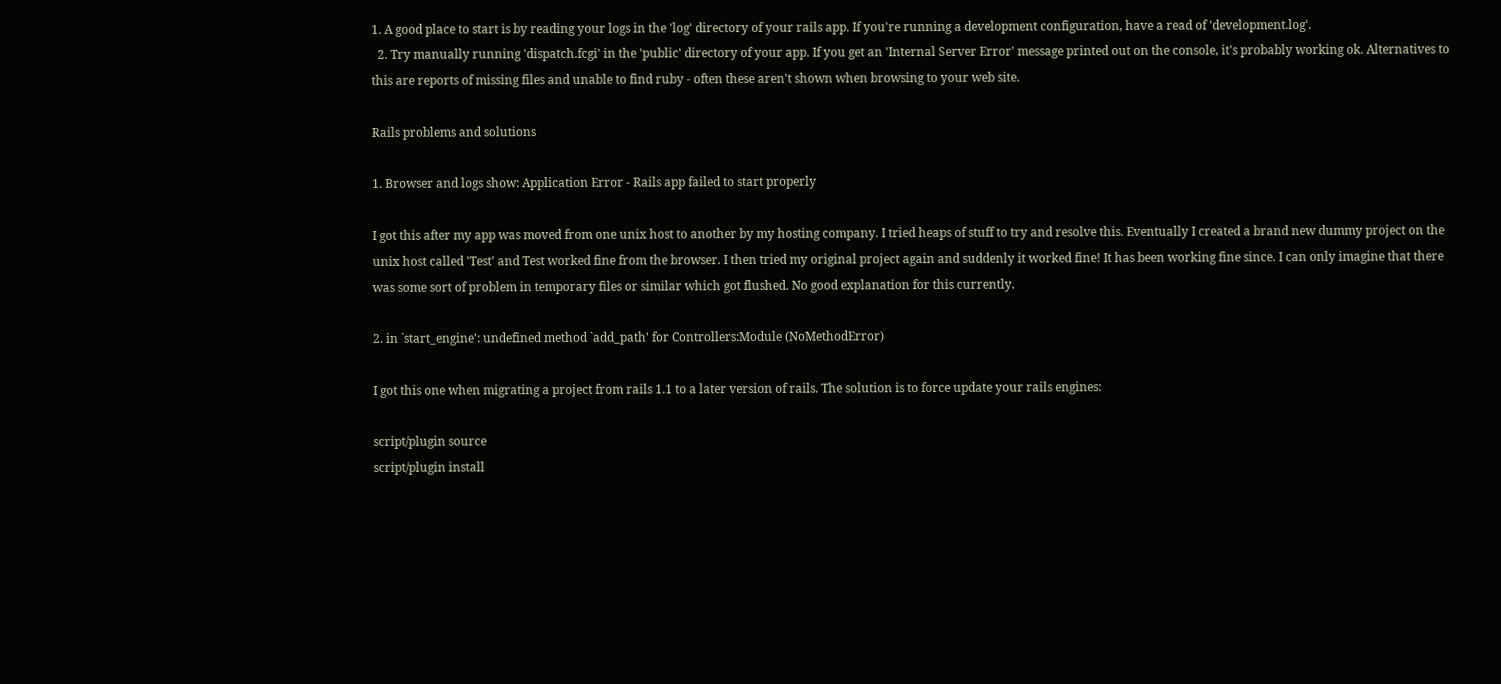1. A good place to start is by reading your logs in the 'log' directory of your rails app. If you're running a development configuration, have a read of 'development.log'.
  2. Try manually running 'dispatch.fcgi' in the 'public' directory of your app. If you get an 'Internal Server Error' message printed out on the console, it's probably working ok. Alternatives to this are reports of missing files and unable to find ruby - often these aren't shown when browsing to your web site.

Rails problems and solutions

1. Browser and logs show: Application Error - Rails app failed to start properly

I got this after my app was moved from one unix host to another by my hosting company. I tried heaps of stuff to try and resolve this. Eventually I created a brand new dummy project on the unix host called 'Test' and Test worked fine from the browser. I then tried my original project again and suddenly it worked fine! It has been working fine since. I can only imagine that there was some sort of problem in temporary files or similar which got flushed. No good explanation for this currently.

2. in `start_engine': undefined method `add_path' for Controllers:Module (NoMethodError)

I got this one when migrating a project from rails 1.1 to a later version of rails. The solution is to force update your rails engines:

script/plugin source
script/plugin install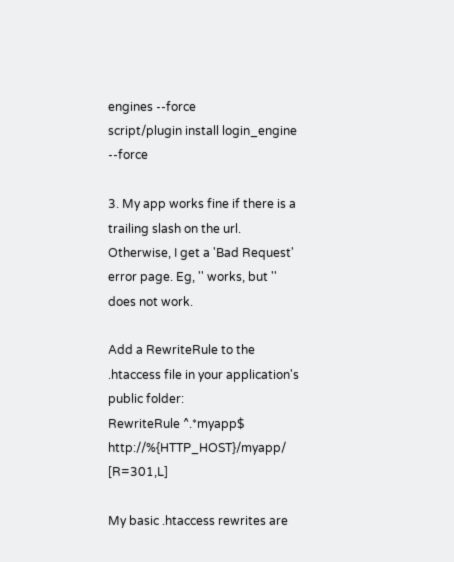engines --force
script/plugin install login_engine --force

3. My app works fine if there is a trailing slash on the url. Otherwise, I get a 'Bad Request' error page. Eg, '' works, but '' does not work.

Add a RewriteRule to the .htaccess file in your application's public folder:
RewriteRule ^.*myapp$ http://%{HTTP_HOST}/myapp/ [R=301,L]

My basic .htaccess rewrites are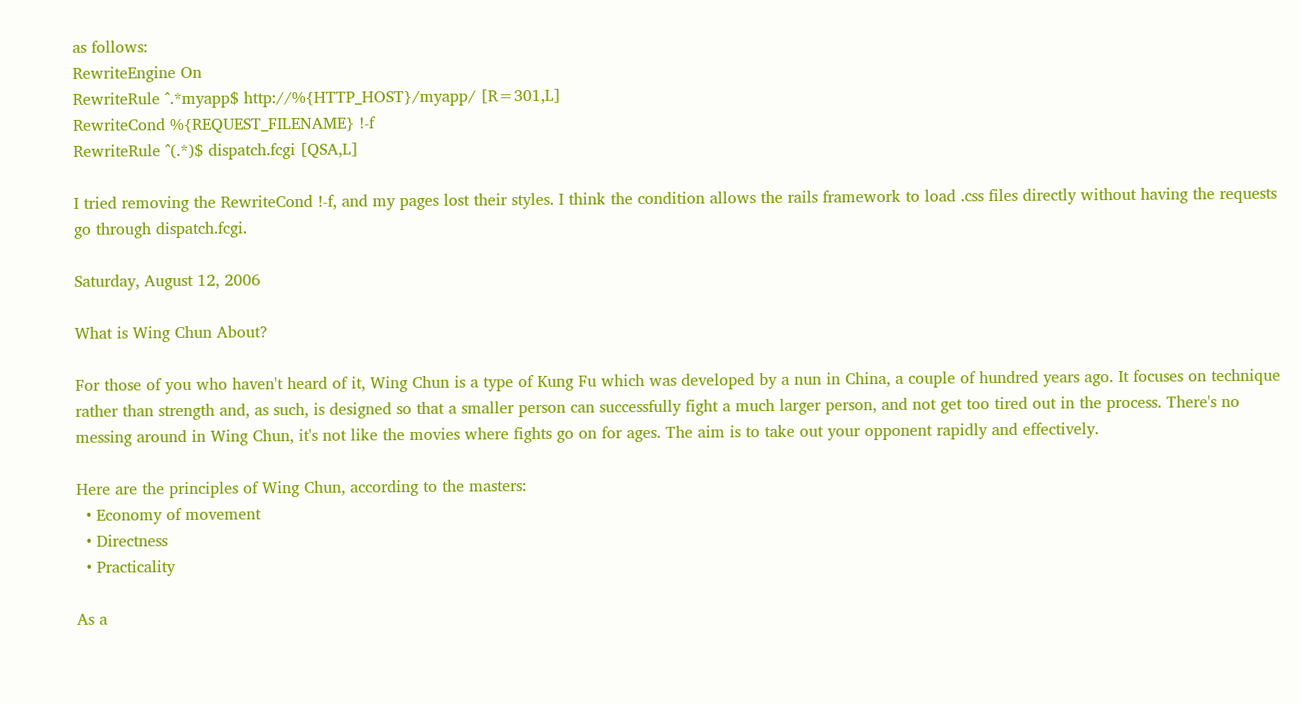as follows:
RewriteEngine On
RewriteRule ^.*myapp$ http://%{HTTP_HOST}/myapp/ [R=301,L]
RewriteCond %{REQUEST_FILENAME} !-f
RewriteRule ^(.*)$ dispatch.fcgi [QSA,L]

I tried removing the RewriteCond !-f, and my pages lost their styles. I think the condition allows the rails framework to load .css files directly without having the requests go through dispatch.fcgi.

Saturday, August 12, 2006

What is Wing Chun About?

For those of you who haven't heard of it, Wing Chun is a type of Kung Fu which was developed by a nun in China, a couple of hundred years ago. It focuses on technique rather than strength and, as such, is designed so that a smaller person can successfully fight a much larger person, and not get too tired out in the process. There's no messing around in Wing Chun, it's not like the movies where fights go on for ages. The aim is to take out your opponent rapidly and effectively.

Here are the principles of Wing Chun, according to the masters:
  • Economy of movement
  • Directness
  • Practicality

As a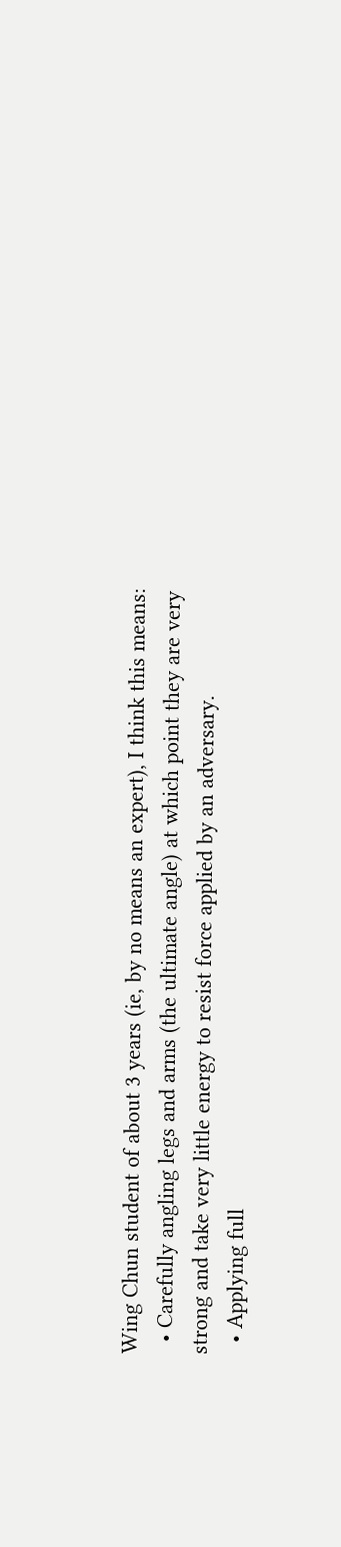Wing Chun student of about 3 years (ie, by no means an expert), I think this means:
  • Carefully angling legs and arms (the ultimate angle) at which point they are very strong and take very little energy to resist force applied by an adversary.
  • Applying full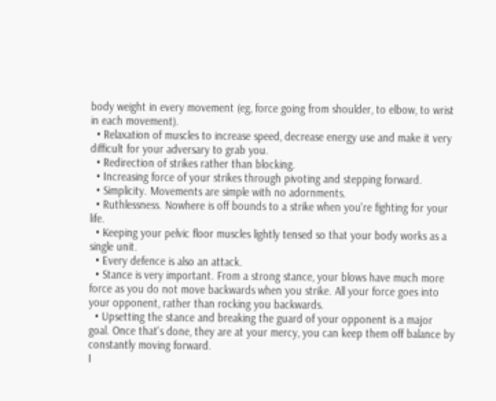body weight in every movement (eg, force going from shoulder, to elbow, to wrist in each movement).
  • Relaxation of muscles to increase speed, decrease energy use and make it very difficult for your adversary to grab you.
  • Redirection of strikes rather than blocking.
  • Increasing force of your strikes through pivoting and stepping forward.
  • Simplicity. Movements are simple with no adornments.
  • Ruthlessness. Nowhere is off bounds to a strike when you're fighting for your life.
  • Keeping your pelvic floor muscles lightly tensed so that your body works as a single unit.
  • Every defence is also an attack.
  • Stance is very important. From a strong stance, your blows have much more force as you do not move backwards when you strike. All your force goes into your opponent, rather than rocking you backwards.
  • Upsetting the stance and breaking the guard of your opponent is a major goal. Once that's done, they are at your mercy, you can keep them off balance by constantly moving forward.
I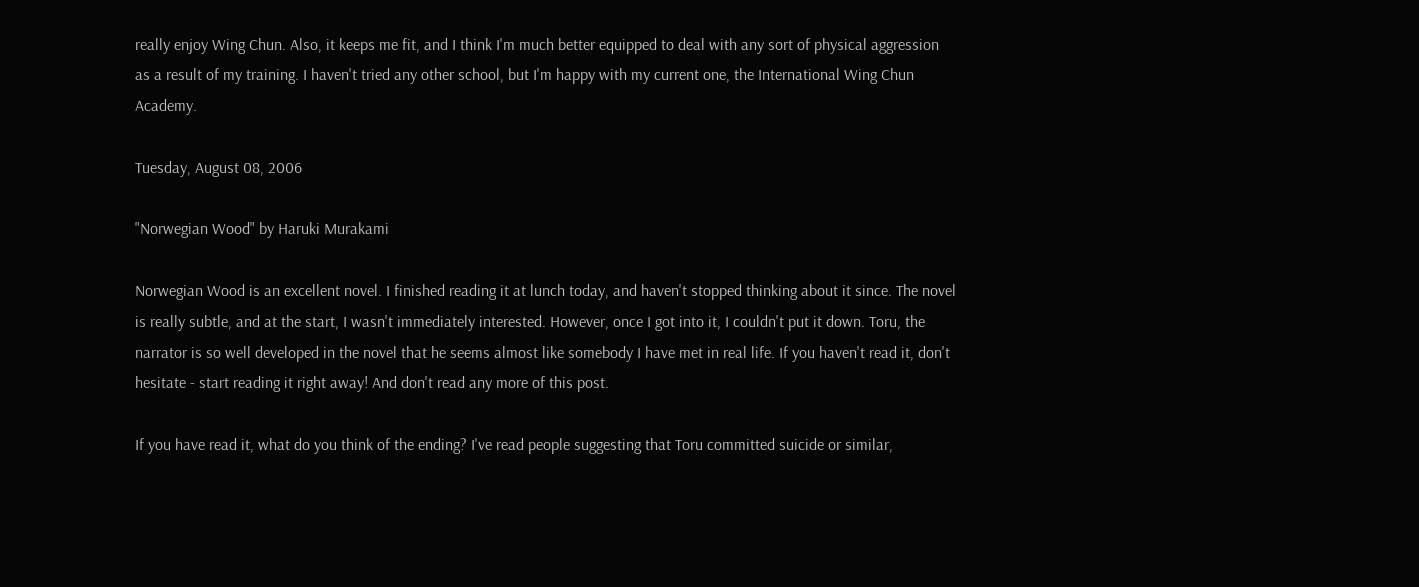really enjoy Wing Chun. Also, it keeps me fit, and I think I'm much better equipped to deal with any sort of physical aggression as a result of my training. I haven't tried any other school, but I'm happy with my current one, the International Wing Chun Academy.

Tuesday, August 08, 2006

"Norwegian Wood" by Haruki Murakami

Norwegian Wood is an excellent novel. I finished reading it at lunch today, and haven't stopped thinking about it since. The novel is really subtle, and at the start, I wasn't immediately interested. However, once I got into it, I couldn't put it down. Toru, the narrator is so well developed in the novel that he seems almost like somebody I have met in real life. If you haven't read it, don't hesitate - start reading it right away! And don't read any more of this post.

If you have read it, what do you think of the ending? I've read people suggesting that Toru committed suicide or similar,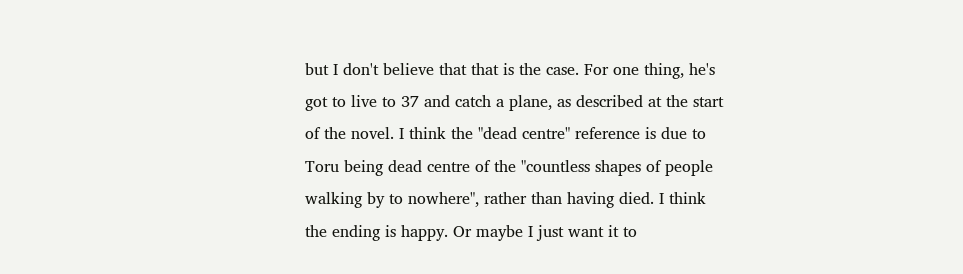but I don't believe that that is the case. For one thing, he's got to live to 37 and catch a plane, as described at the start of the novel. I think the "dead centre" reference is due to Toru being dead centre of the "countless shapes of people walking by to nowhere", rather than having died. I think the ending is happy. Or maybe I just want it to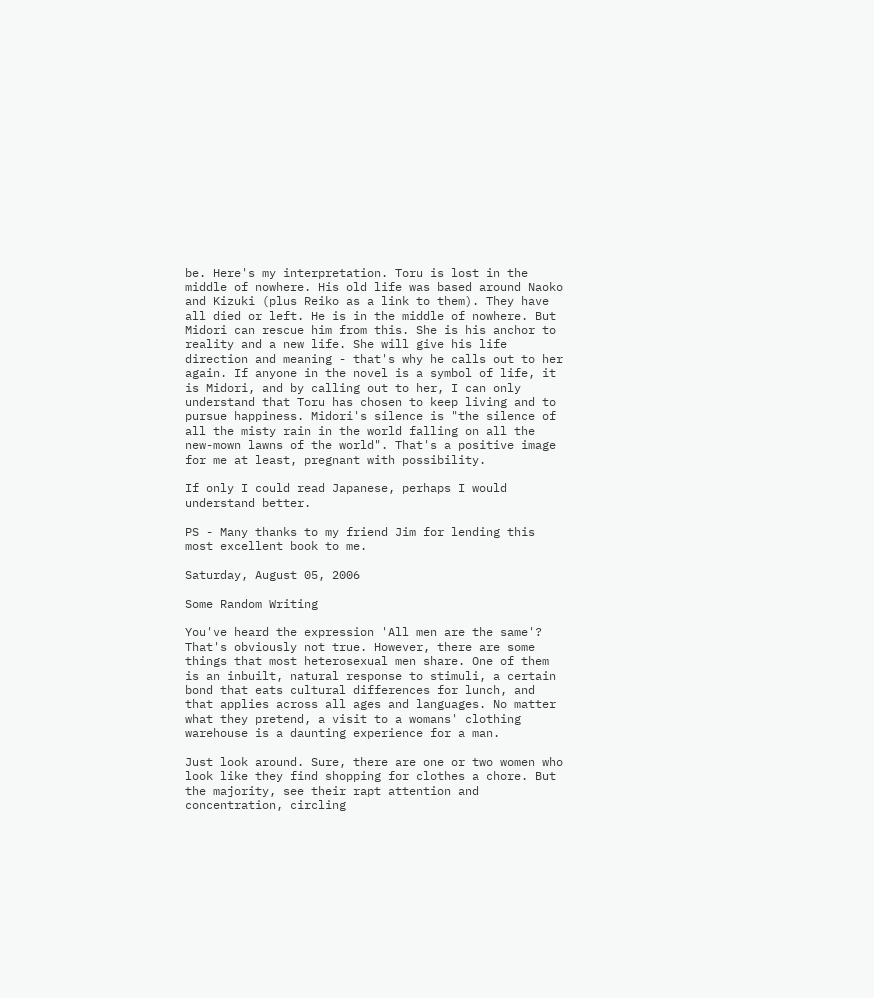be. Here's my interpretation. Toru is lost in the middle of nowhere. His old life was based around Naoko and Kizuki (plus Reiko as a link to them). They have all died or left. He is in the middle of nowhere. But Midori can rescue him from this. She is his anchor to reality and a new life. She will give his life direction and meaning - that's why he calls out to her again. If anyone in the novel is a symbol of life, it is Midori, and by calling out to her, I can only understand that Toru has chosen to keep living and to pursue happiness. Midori's silence is "the silence of all the misty rain in the world falling on all the new-mown lawns of the world". That's a positive image for me at least, pregnant with possibility.

If only I could read Japanese, perhaps I would understand better.

PS - Many thanks to my friend Jim for lending this most excellent book to me.

Saturday, August 05, 2006

Some Random Writing

You've heard the expression 'All men are the same'? That's obviously not true. However, there are some things that most heterosexual men share. One of them is an inbuilt, natural response to stimuli, a certain bond that eats cultural differences for lunch, and that applies across all ages and languages. No matter what they pretend, a visit to a womans' clothing warehouse is a daunting experience for a man.

Just look around. Sure, there are one or two women who look like they find shopping for clothes a chore. But the majority, see their rapt attention and concentration, circling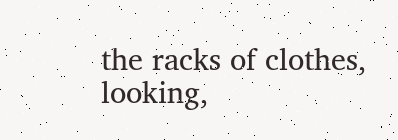the racks of clothes, looking,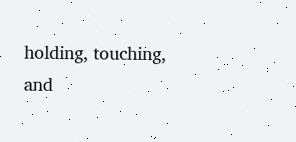holding, touching, and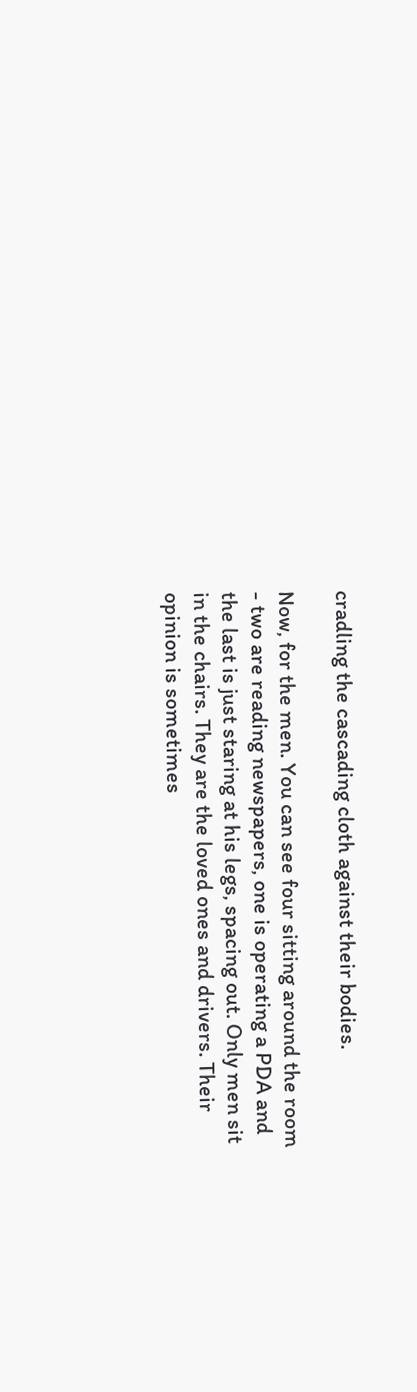cradling the cascading cloth against their bodies.

Now, for the men. You can see four sitting around the room - two are reading newspapers, one is operating a PDA and the last is just staring at his legs, spacing out. Only men sit in the chairs. They are the loved ones and drivers. Their opinion is sometimes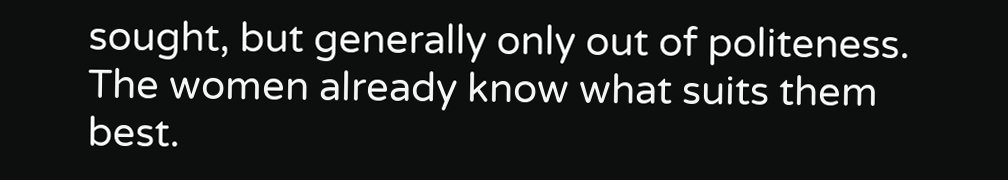sought, but generally only out of politeness. The women already know what suits them best.